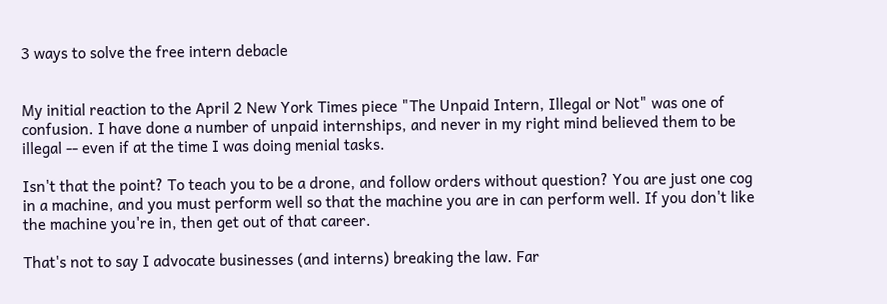3 ways to solve the free intern debacle


My initial reaction to the April 2 New York Times piece "The Unpaid Intern, Illegal or Not" was one of confusion. I have done a number of unpaid internships, and never in my right mind believed them to be illegal -- even if at the time I was doing menial tasks.

Isn't that the point? To teach you to be a drone, and follow orders without question? You are just one cog in a machine, and you must perform well so that the machine you are in can perform well. If you don't like the machine you're in, then get out of that career.

That's not to say I advocate businesses (and interns) breaking the law. Far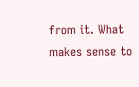from it. What makes sense to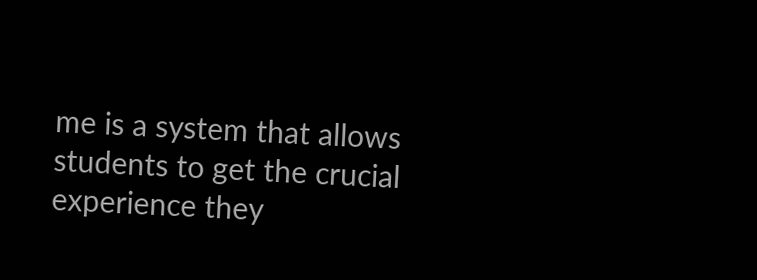me is a system that allows students to get the crucial experience they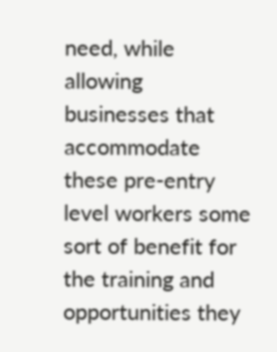need, while allowing businesses that accommodate these pre-entry level workers some sort of benefit for the training and opportunities they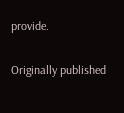provide.

Originally published